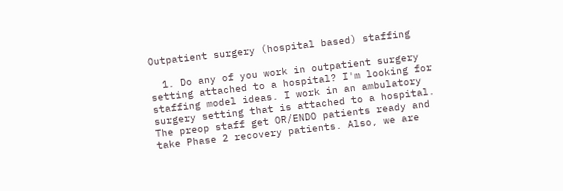Outpatient surgery (hospital based) staffing

  1. Do any of you work in outpatient surgery setting attached to a hospital? I'm looking for staffing model ideas. I work in an ambulatory surgery setting that is attached to a hospital. The preop staff get OR/ENDO patients ready and take Phase 2 recovery patients. Also, we are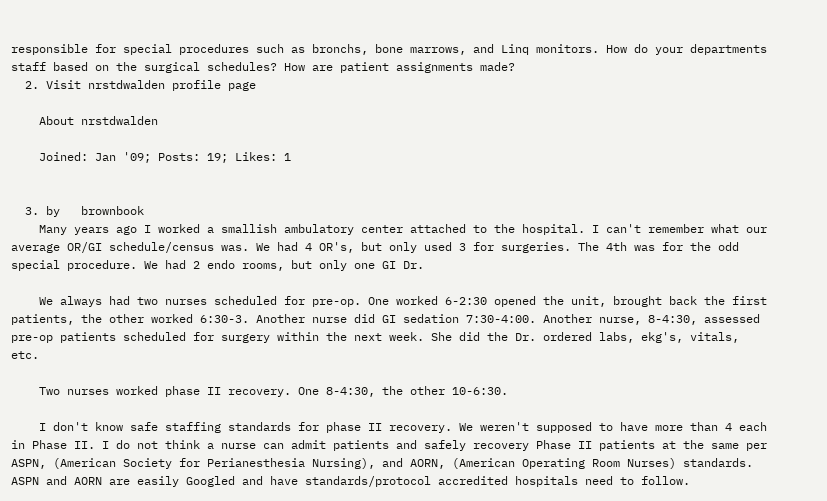responsible for special procedures such as bronchs, bone marrows, and Linq monitors. How do your departments staff based on the surgical schedules? How are patient assignments made?
  2. Visit nrstdwalden profile page

    About nrstdwalden

    Joined: Jan '09; Posts: 19; Likes: 1


  3. by   brownbook
    Many years ago I worked a smallish ambulatory center attached to the hospital. I can't remember what our average OR/GI schedule/census was. We had 4 OR's, but only used 3 for surgeries. The 4th was for the odd special procedure. We had 2 endo rooms, but only one GI Dr.

    We always had two nurses scheduled for pre-op. One worked 6-2:30 opened the unit, brought back the first patients, the other worked 6:30-3. Another nurse did GI sedation 7:30-4:00. Another nurse, 8-4:30, assessed pre-op patients scheduled for surgery within the next week. She did the Dr. ordered labs, ekg's, vitals, etc.

    Two nurses worked phase II recovery. One 8-4:30, the other 10-6:30.

    I don't know safe staffing standards for phase II recovery. We weren't supposed to have more than 4 each in Phase II. I do not think a nurse can admit patients and safely recovery Phase II patients at the same per ASPN, (American Society for Perianesthesia Nursing), and AORN, (American Operating Room Nurses) standards. ASPN and AORN are easily Googled and have standards/protocol accredited hospitals need to follow.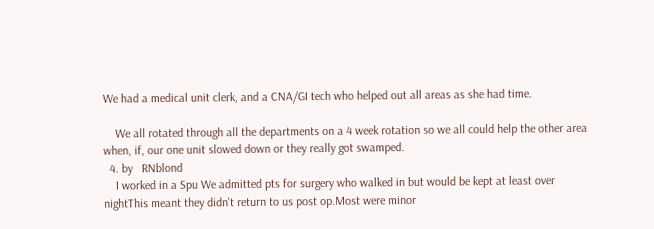We had a medical unit clerk, and a CNA/GI tech who helped out all areas as she had time.

    We all rotated through all the departments on a 4 week rotation so we all could help the other area when, if, our one unit slowed down or they really got swamped.
  4. by   RNblond
    I worked in a Spu We admitted pts for surgery who walked in but would be kept at least over nightThis meant they didn't return to us post op.Most were minor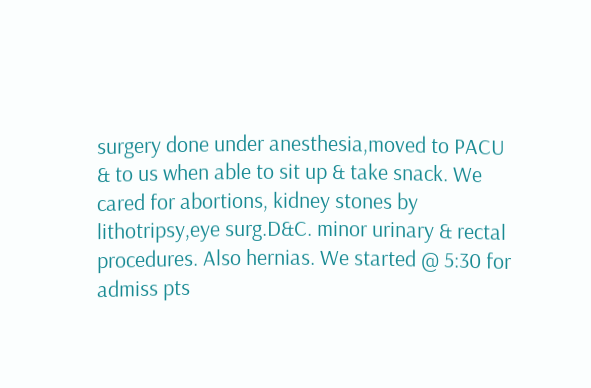surgery done under anesthesia,moved to PACU & to us when able to sit up & take snack. We cared for abortions, kidney stones by lithotripsy,eye surg.D&C. minor urinary & rectal procedures. Also hernias. We started @ 5:30 for admiss pts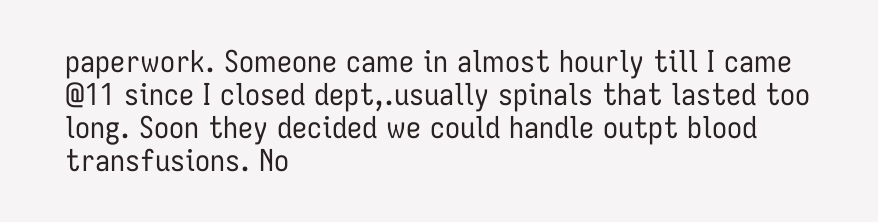paperwork. Someone came in almost hourly till I came @11 since I closed dept,.usually spinals that lasted too long. Soon they decided we could handle outpt blood transfusions. No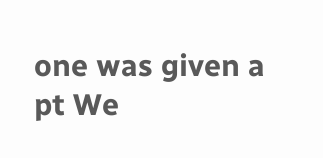one was given a pt We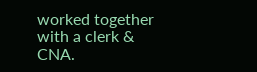worked together with a clerk & CNA.